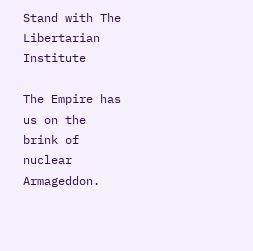Stand with The Libertarian Institute

The Empire has us on the brink of nuclear Armageddon.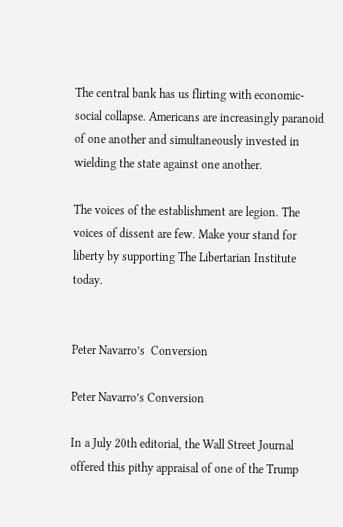The central bank has us flirting with economic-social collapse. Americans are increasingly paranoid of one another and simultaneously invested in wielding the state against one another.

The voices of the establishment are legion. The voices of dissent are few. Make your stand for liberty by supporting The Libertarian Institute today.


Peter Navarro’s  Conversion

Peter Navarro’s Conversion

In a July 20th editorial, the Wall Street Journal offered this pithy appraisal of one of the Trump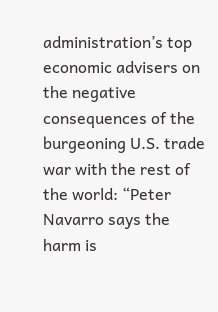administration’s top economic advisers on the negative consequences of the burgeoning U.S. trade war with the rest of the world: “Peter Navarro says the harm is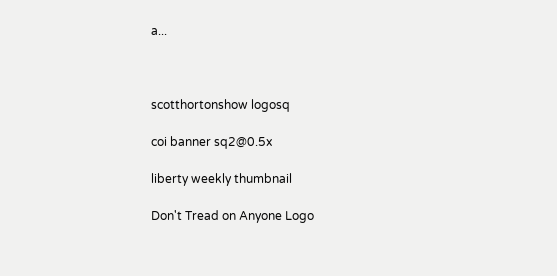a...



scotthortonshow logosq

coi banner sq2@0.5x

liberty weekly thumbnail

Don't Tread on Anyone Logo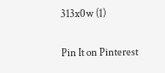313x0w (1)

Pin It on Pinterest